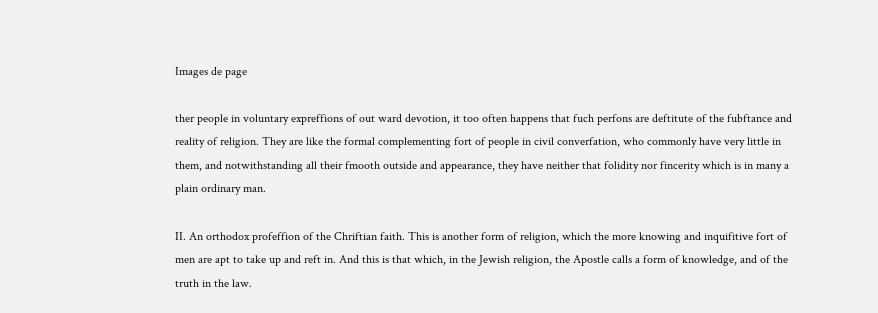Images de page

ther people in voluntary expreffions of out ward devotion, it too often happens that fuch perfons are deftitute of the fubftance and reality of religion. They are like the formal complementing fort of people in civil converfation, who commonly have very little in them, and notwithstanding all their fmooth outside and appearance, they have neither that folidity nor fincerity which is in many a plain ordinary man.

II. An orthodox profeffion of the Chriftian faith. This is another form of religion, which the more knowing and inquifitive fort of men are apt to take up and reft in. And this is that which, in the Jewish religion, the Apostle calls a form of knowledge, and of the truth in the law.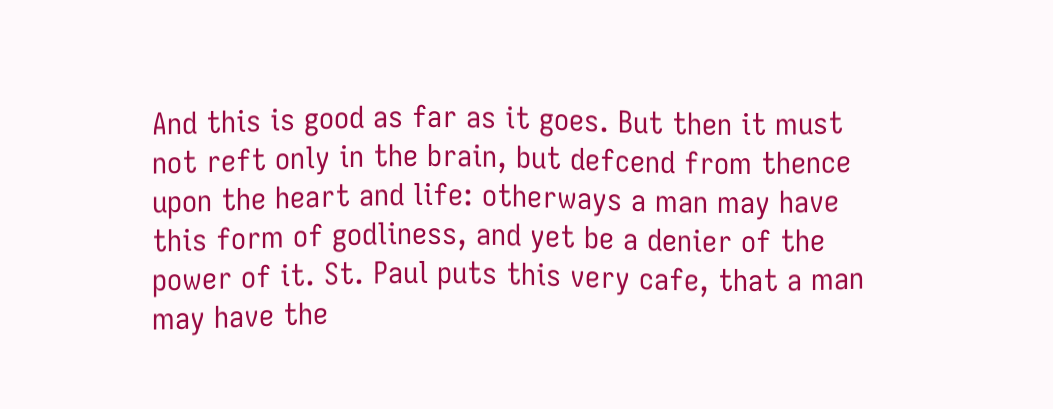And this is good as far as it goes. But then it must not reft only in the brain, but defcend from thence upon the heart and life: otherways a man may have this form of godliness, and yet be a denier of the power of it. St. Paul puts this very cafe, that a man may have the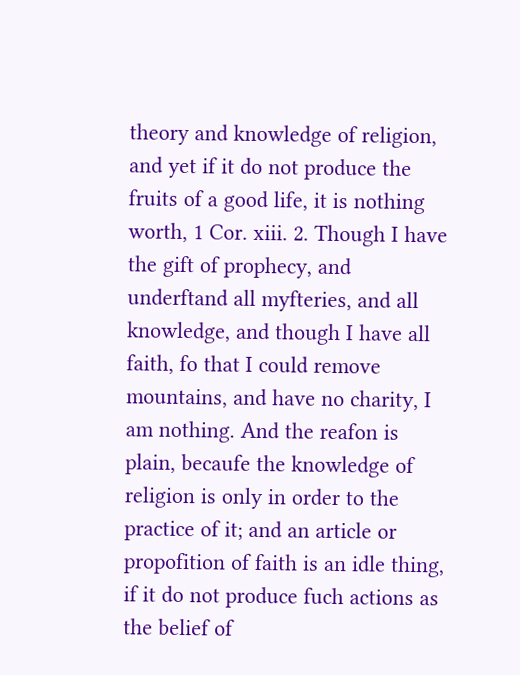theory and knowledge of religion, and yet if it do not produce the fruits of a good life, it is nothing worth, 1 Cor. xiii. 2. Though I have the gift of prophecy, and underftand all myfteries, and all knowledge, and though I have all faith, fo that I could remove mountains, and have no charity, I am nothing. And the reafon is plain, becaufe the knowledge of religion is only in order to the practice of it; and an article or propofition of faith is an idle thing, if it do not produce fuch actions as the belief of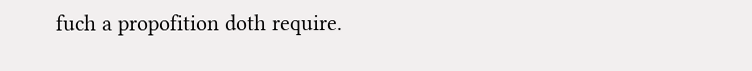fuch a propofition doth require.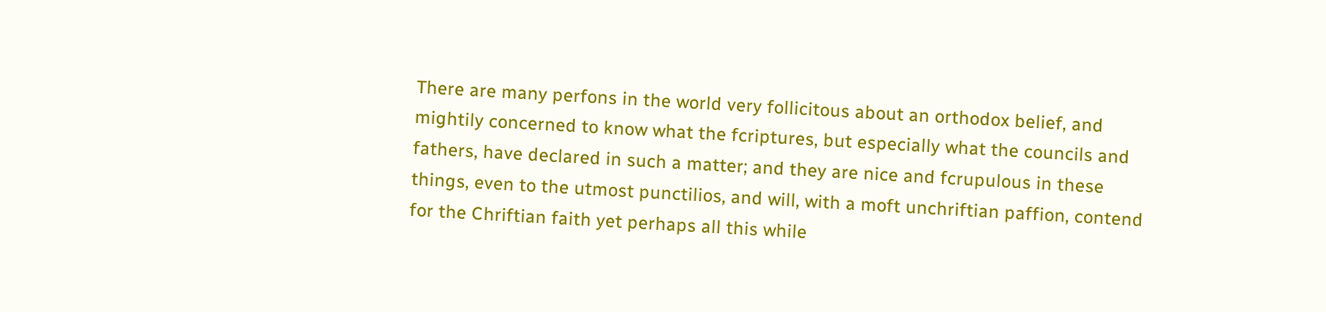There are many perfons in the world very follicitous about an orthodox belief, and mightily concerned to know what the fcriptures, but especially what the councils and fathers, have declared in such a matter; and they are nice and fcrupulous in these things, even to the utmost punctilios, and will, with a moft unchriftian paffion, contend for the Chriftian faith yet perhaps all this while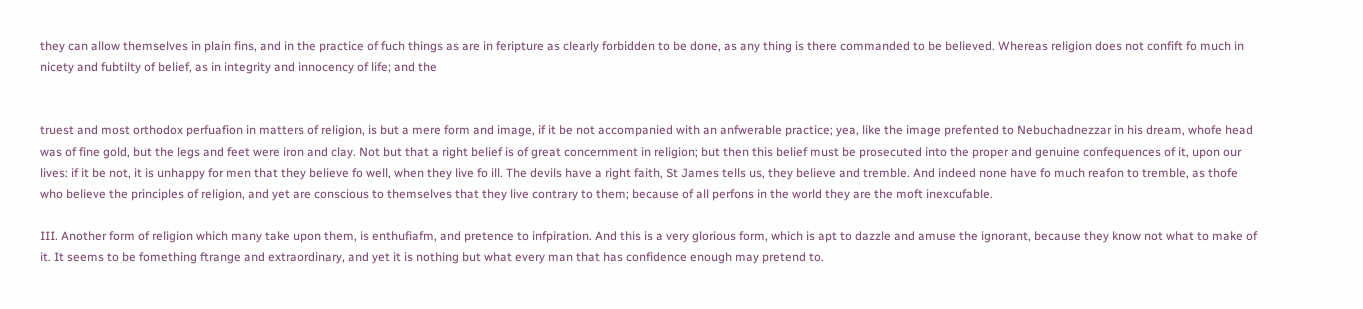they can allow themselves in plain fins, and in the practice of fuch things as are in feripture as clearly forbidden to be done, as any thing is there commanded to be believed. Whereas religion does not confift fo much in nicety and fubtilty of belief, as in integrity and innocency of life; and the


truest and most orthodox perfuafion in matters of religion, is but a mere form and image, if it be not accompanied with an anfwerable practice; yea, like the image prefented to Nebuchadnezzar in his dream, whofe head was of fine gold, but the legs and feet were iron and clay. Not but that a right belief is of great concernment in religion; but then this belief must be prosecuted into the proper and genuine confequences of it, upon our lives: if it be not, it is unhappy for men that they believe fo well, when they live fo ill. The devils have a right faith, St James tells us, they believe and tremble. And indeed none have fo much reafon to tremble, as thofe who believe the principles of religion, and yet are conscious to themselves that they live contrary to them; because of all perfons in the world they are the moft inexcufable.

III. Another form of religion which many take upon them, is enthufiafm, and pretence to infpiration. And this is a very glorious form, which is apt to dazzle and amuse the ignorant, because they know not what to make of it. It seems to be fomething ftrange and extraordinary, and yet it is nothing but what every man that has confidence enough may pretend to.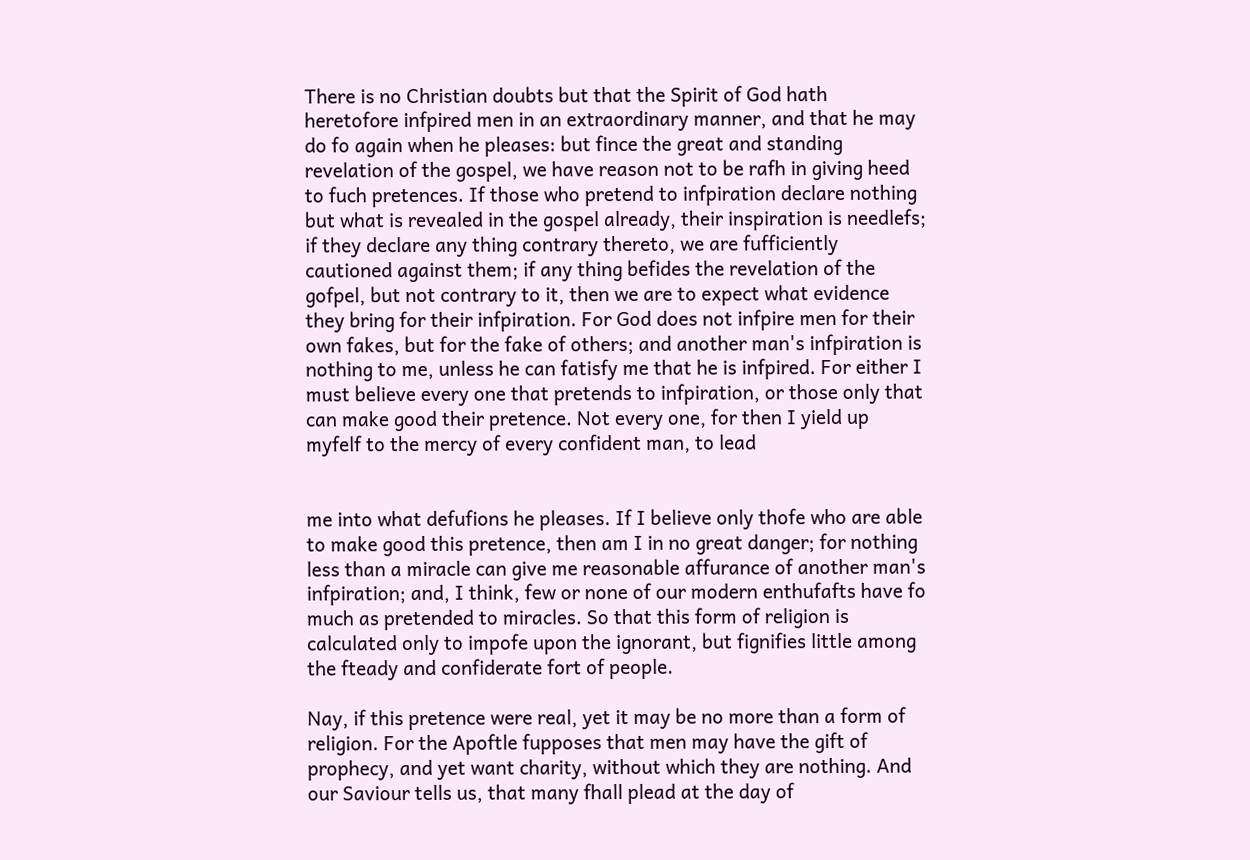There is no Christian doubts but that the Spirit of God hath heretofore infpired men in an extraordinary manner, and that he may do fo again when he pleases: but fince the great and standing revelation of the gospel, we have reason not to be rafh in giving heed to fuch pretences. If those who pretend to infpiration declare nothing but what is revealed in the gospel already, their inspiration is needlefs; if they declare any thing contrary thereto, we are fufficiently cautioned against them; if any thing befides the revelation of the gofpel, but not contrary to it, then we are to expect what evidence they bring for their infpiration. For God does not infpire men for their own fakes, but for the fake of others; and another man's infpiration is nothing to me, unless he can fatisfy me that he is infpired. For either I must believe every one that pretends to infpiration, or those only that can make good their pretence. Not every one, for then I yield up myfelf to the mercy of every confident man, to lead


me into what defufions he pleases. If I believe only thofe who are able to make good this pretence, then am I in no great danger; for nothing less than a miracle can give me reasonable affurance of another man's infpiration; and, I think, few or none of our modern enthufafts have fo much as pretended to miracles. So that this form of religion is calculated only to impofe upon the ignorant, but fignifies little among the fteady and confiderate fort of people.

Nay, if this pretence were real, yet it may be no more than a form of religion. For the Apoftle fupposes that men may have the gift of prophecy, and yet want charity, without which they are nothing. And our Saviour tells us, that many fhall plead at the day of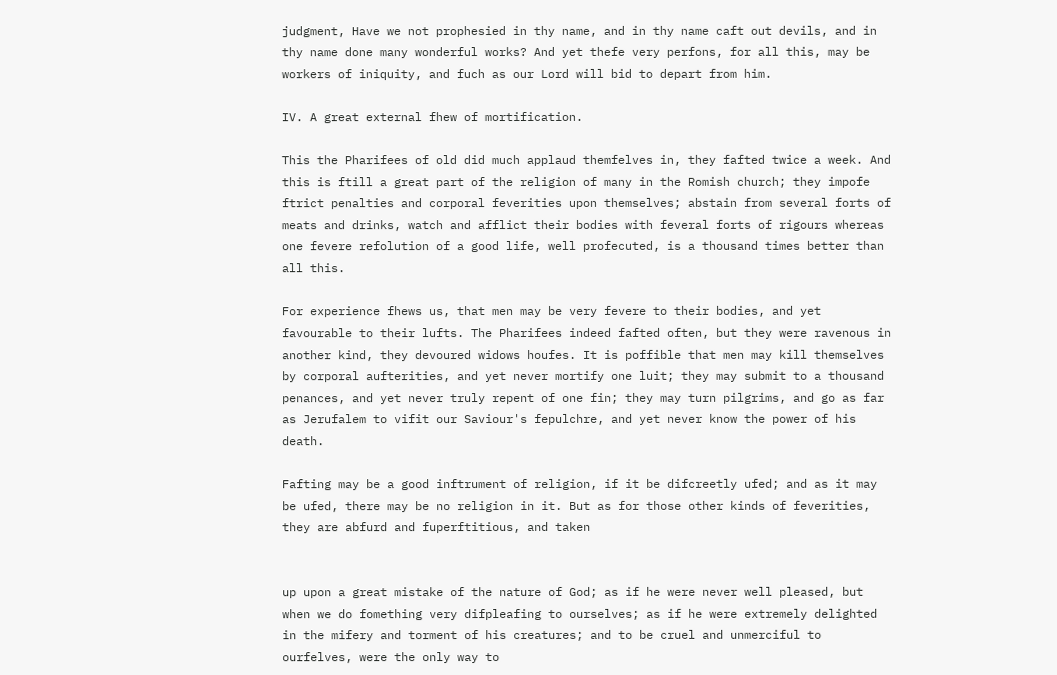judgment, Have we not prophesied in thy name, and in thy name caft out devils, and in thy name done many wonderful works? And yet thefe very perfons, for all this, may be workers of iniquity, and fuch as our Lord will bid to depart from him.

IV. A great external fhew of mortification.

This the Pharifees of old did much applaud themfelves in, they fafted twice a week. And this is ftill a great part of the religion of many in the Romish church; they impofe ftrict penalties and corporal feverities upon themselves; abstain from several forts of meats and drinks, watch and afflict their bodies with feveral forts of rigours whereas one fevere refolution of a good life, well profecuted, is a thousand times better than all this.

For experience fhews us, that men may be very fevere to their bodies, and yet favourable to their lufts. The Pharifees indeed fafted often, but they were ravenous in another kind, they devoured widows houfes. It is poffible that men may kill themselves by corporal aufterities, and yet never mortify one luit; they may submit to a thousand penances, and yet never truly repent of one fin; they may turn pilgrims, and go as far as Jerufalem to vifit our Saviour's fepulchre, and yet never know the power of his death.

Fafting may be a good inftrument of religion, if it be difcreetly ufed; and as it may be ufed, there may be no religion in it. But as for those other kinds of feverities, they are abfurd and fuperftitious, and taken


up upon a great mistake of the nature of God; as if he were never well pleased, but when we do fomething very difpleafing to ourselves; as if he were extremely delighted in the mifery and torment of his creatures; and to be cruel and unmerciful to ourfelves, were the only way to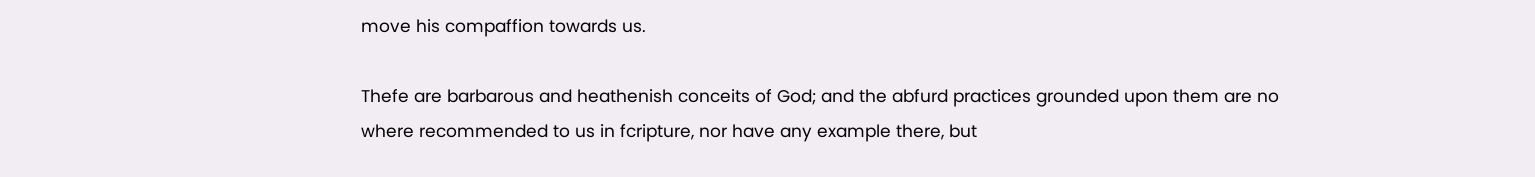move his compaffion towards us.

Thefe are barbarous and heathenish conceits of God; and the abfurd practices grounded upon them are no where recommended to us in fcripture, nor have any example there, but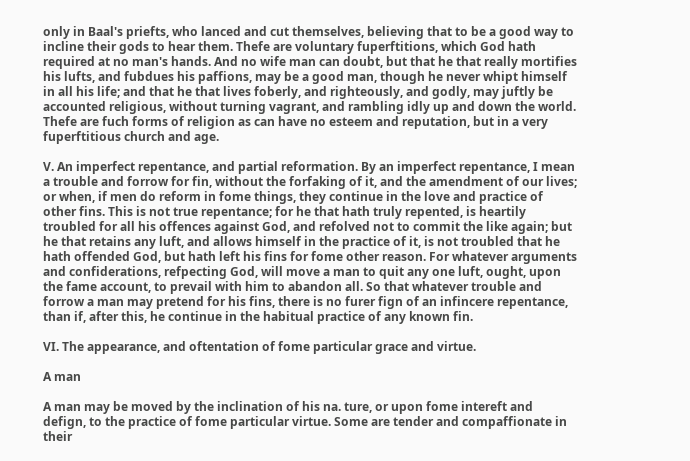only in Baal's priefts, who lanced and cut themselves, believing that to be a good way to incline their gods to hear them. Thefe are voluntary fuperftitions, which God hath required at no man's hands. And no wife man can doubt, but that he that really mortifies his lufts, and fubdues his paffions, may be a good man, though he never whipt himself in all his life; and that he that lives foberly, and righteously, and godly, may juftly be accounted religious, without turning vagrant, and rambling idly up and down the world. Thefe are fuch forms of religion as can have no esteem and reputation, but in a very fuperftitious church and age.

V. An imperfect repentance, and partial reformation. By an imperfect repentance, I mean a trouble and forrow for fin, without the forfaking of it, and the amendment of our lives; or when, if men do reform in fome things, they continue in the love and practice of other fins. This is not true repentance; for he that hath truly repented, is heartily troubled for all his offences against God, and refolved not to commit the like again; but he that retains any luft, and allows himself in the practice of it, is not troubled that he hath offended God, but hath left his fins for fome other reason. For whatever arguments and confiderations, refpecting God, will move a man to quit any one luft, ought, upon the fame account, to prevail with him to abandon all. So that whatever trouble and forrow a man may pretend for his fins, there is no furer fign of an infincere repentance, than if, after this, he continue in the habitual practice of any known fin.

VI. The appearance, and oftentation of fome particular grace and virtue.

A man

A man may be moved by the inclination of his na. ture, or upon fome intereft and defign, to the practice of fome particular virtue. Some are tender and compaffionate in their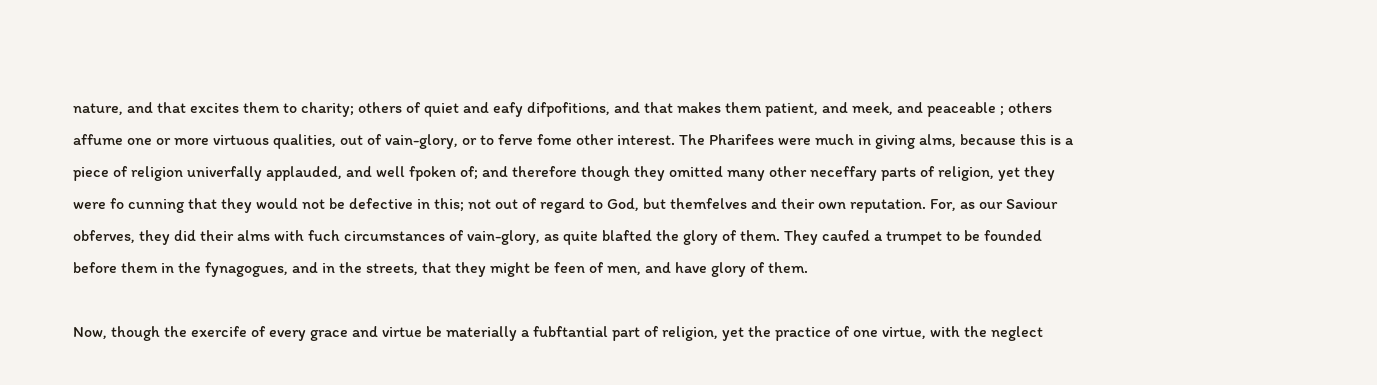nature, and that excites them to charity; others of quiet and eafy difpofitions, and that makes them patient, and meek, and peaceable ; others affume one or more virtuous qualities, out of vain-glory, or to ferve fome other interest. The Pharifees were much in giving alms, because this is a piece of religion univerfally applauded, and well fpoken of; and therefore though they omitted many other neceffary parts of religion, yet they were fo cunning that they would not be defective in this; not out of regard to God, but themfelves and their own reputation. For, as our Saviour obferves, they did their alms with fuch circumstances of vain-glory, as quite blafted the glory of them. They caufed a trumpet to be founded before them in the fynagogues, and in the streets, that they might be feen of men, and have glory of them.

Now, though the exercife of every grace and virtue be materially a fubftantial part of religion, yet the practice of one virtue, with the neglect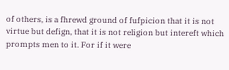of others, is a fhrewd ground of fufpicion that it is not virtue but defign, that it is not religion but intereft which prompts men to it. For if it were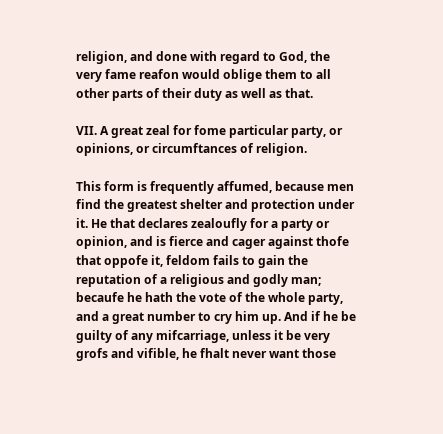religion, and done with regard to God, the very fame reafon would oblige them to all other parts of their duty as well as that.

VII. A great zeal for fome particular party, or opinions, or circumftances of religion.

This form is frequently affumed, because men find the greatest shelter and protection under it. He that declares zealoufly for a party or opinion, and is fierce and cager against thofe that oppofe it, feldom fails to gain the reputation of a religious and godly man; becaufe he hath the vote of the whole party, and a great number to cry him up. And if he be guilty of any mifcarriage, unless it be very grofs and vifible, he fhalt never want those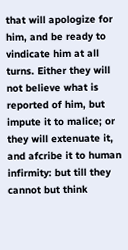that will apologize for him, and be ready to vindicate him at all turns. Either they will not believe what is reported of him, but impute it to malice; or they will extenuate it, and afcribe it to human infirmity: but till they cannot but think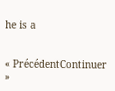he is a


« PrécédentContinuer »